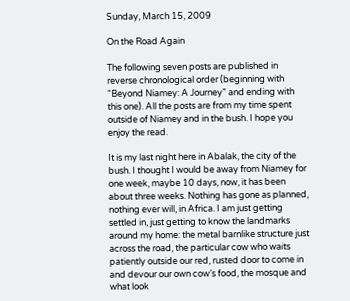Sunday, March 15, 2009

On the Road Again

The following seven posts are published in reverse chronological order (beginning with “Beyond Niamey: A Journey” and ending with this one). All the posts are from my time spent outside of Niamey and in the bush. I hope you enjoy the read.

It is my last night here in Abalak, the city of the bush. I thought I would be away from Niamey for one week, maybe 10 days, now, it has been about three weeks. Nothing has gone as planned, nothing ever will, in Africa. I am just getting settled in, just getting to know the landmarks around my home: the metal barnlike structure just across the road, the particular cow who waits patiently outside our red, rusted door to come in and devour our own cow’s food, the mosque and what look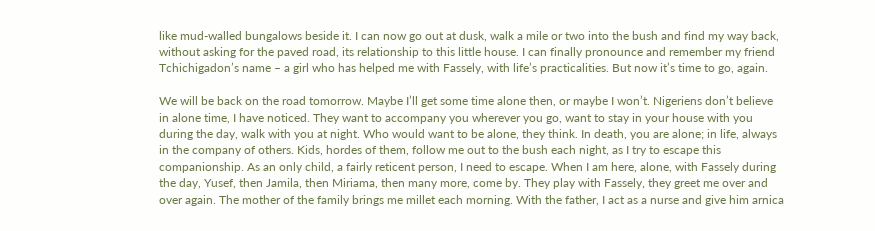like mud-walled bungalows beside it. I can now go out at dusk, walk a mile or two into the bush and find my way back, without asking for the paved road, its relationship to this little house. I can finally pronounce and remember my friend Tchichigadon’s name – a girl who has helped me with Fassely, with life’s practicalities. But now it’s time to go, again.

We will be back on the road tomorrow. Maybe I’ll get some time alone then, or maybe I won’t. Nigeriens don’t believe in alone time, I have noticed. They want to accompany you wherever you go, want to stay in your house with you during the day, walk with you at night. Who would want to be alone, they think. In death, you are alone; in life, always in the company of others. Kids, hordes of them, follow me out to the bush each night, as I try to escape this companionship. As an only child, a fairly reticent person, I need to escape. When I am here, alone, with Fassely during the day, Yusef, then Jamila, then Miriama, then many more, come by. They play with Fassely, they greet me over and over again. The mother of the family brings me millet each morning. With the father, I act as a nurse and give him arnica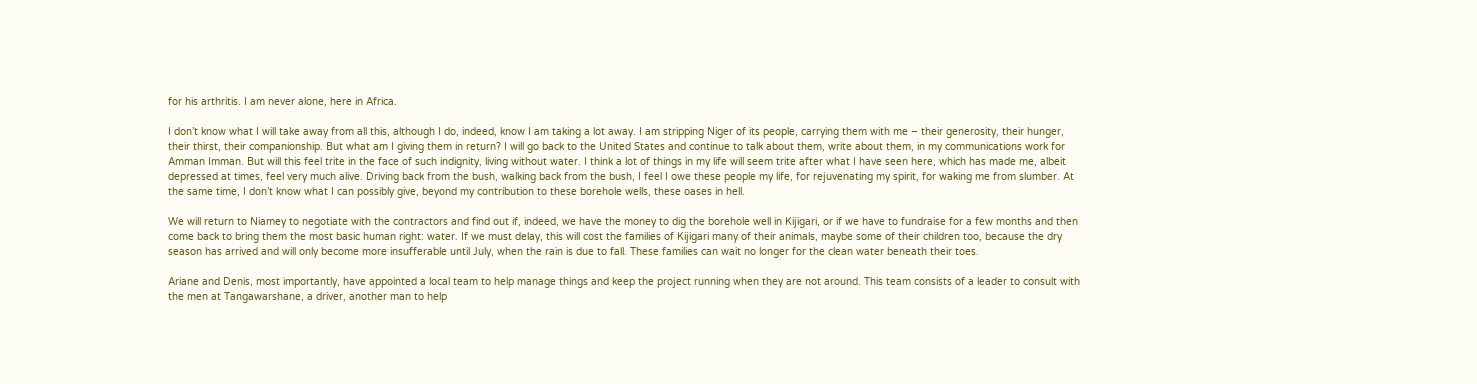for his arthritis. I am never alone, here in Africa.

I don’t know what I will take away from all this, although I do, indeed, know I am taking a lot away. I am stripping Niger of its people, carrying them with me – their generosity, their hunger, their thirst, their companionship. But what am I giving them in return? I will go back to the United States and continue to talk about them, write about them, in my communications work for Amman Imman. But will this feel trite in the face of such indignity, living without water. I think a lot of things in my life will seem trite after what I have seen here, which has made me, albeit depressed at times, feel very much alive. Driving back from the bush, walking back from the bush, I feel I owe these people my life, for rejuvenating my spirit, for waking me from slumber. At the same time, I don’t know what I can possibly give, beyond my contribution to these borehole wells, these oases in hell.

We will return to Niamey to negotiate with the contractors and find out if, indeed, we have the money to dig the borehole well in Kijigari, or if we have to fundraise for a few months and then come back to bring them the most basic human right: water. If we must delay, this will cost the families of Kijigari many of their animals, maybe some of their children too, because the dry season has arrived and will only become more insufferable until July, when the rain is due to fall. These families can wait no longer for the clean water beneath their toes.

Ariane and Denis, most importantly, have appointed a local team to help manage things and keep the project running when they are not around. This team consists of a leader to consult with the men at Tangawarshane, a driver, another man to help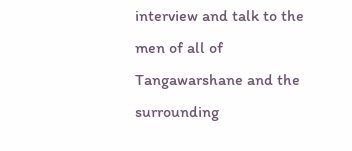interview and talk to the men of all of Tangawarshane and the surrounding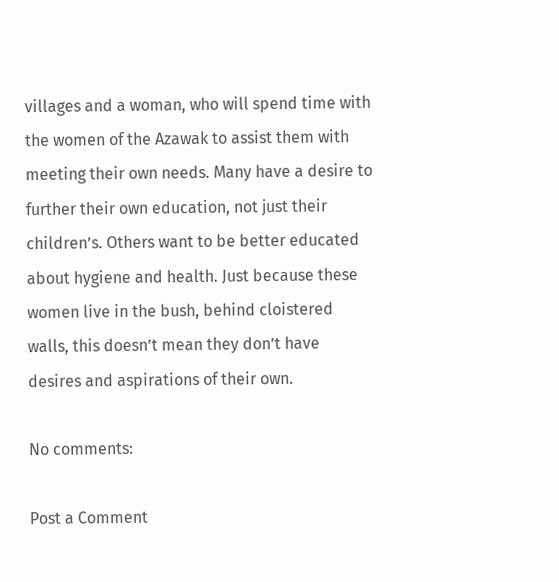villages and a woman, who will spend time with the women of the Azawak to assist them with meeting their own needs. Many have a desire to further their own education, not just their children’s. Others want to be better educated about hygiene and health. Just because these women live in the bush, behind cloistered walls, this doesn’t mean they don’t have desires and aspirations of their own.

No comments:

Post a Comment